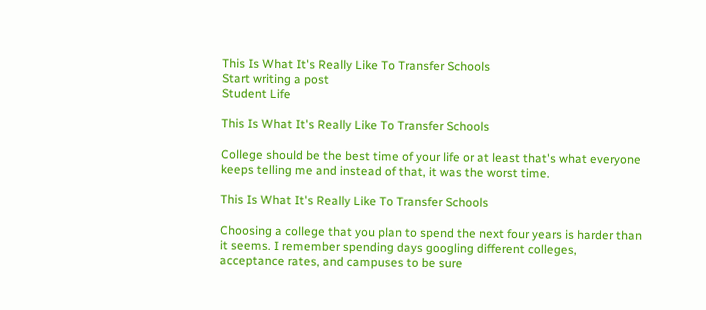This Is What It's Really Like To Transfer Schools
Start writing a post
Student Life

This Is What It's Really Like To Transfer Schools

College should be the best time of your life or at least that's what everyone keeps telling me and instead of that, it was the worst time.

This Is What It's Really Like To Transfer Schools

Choosing a college that you plan to spend the next four years is harder than it seems. I remember spending days googling different colleges, acceptance rates, and campuses to be sure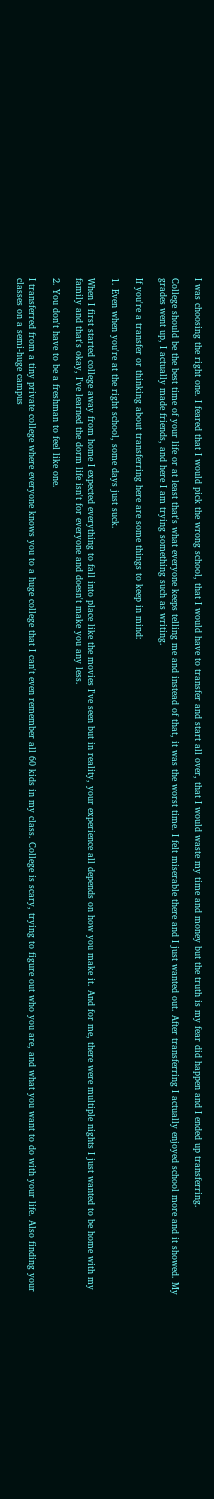I was choosing the right one. I feared that I would pick the wrong school, that I would have to transfer and start all over, that I would waste my time and money but the truth is my fear did happen and I ended up transferring.

College should be the best time of your life or at least that's what everyone keeps telling me and instead of that, it was the worst time. I felt miserable there and I just wanted out. After transferring I actually enjoyed school more and it showed. My grades went up, I actually made friends, and here I am trying something such as writing.

If you're a transfer or thinking about transferring here are some things to keep in mind:

1. Even when you're at the right school, some days just suck.

When I first started college away from home I expected everything to fall into place like the movies I've seen but in reality, your experience all depends on how you make it. And for me, there were multiple nights I just wanted to be home with my family and that's okay, I've learned the dorm life isn't for everyone and doesn't make you any less.

2. You don't have to be a freshman to feel like one.

I transferred from a tiny private college where everyone knows you to a huge college that I can't even remember all 60 kids in my class. College is scary, trying to figure out who you are, and what you want to do with your life. Also finding your classes on a semi-huge campus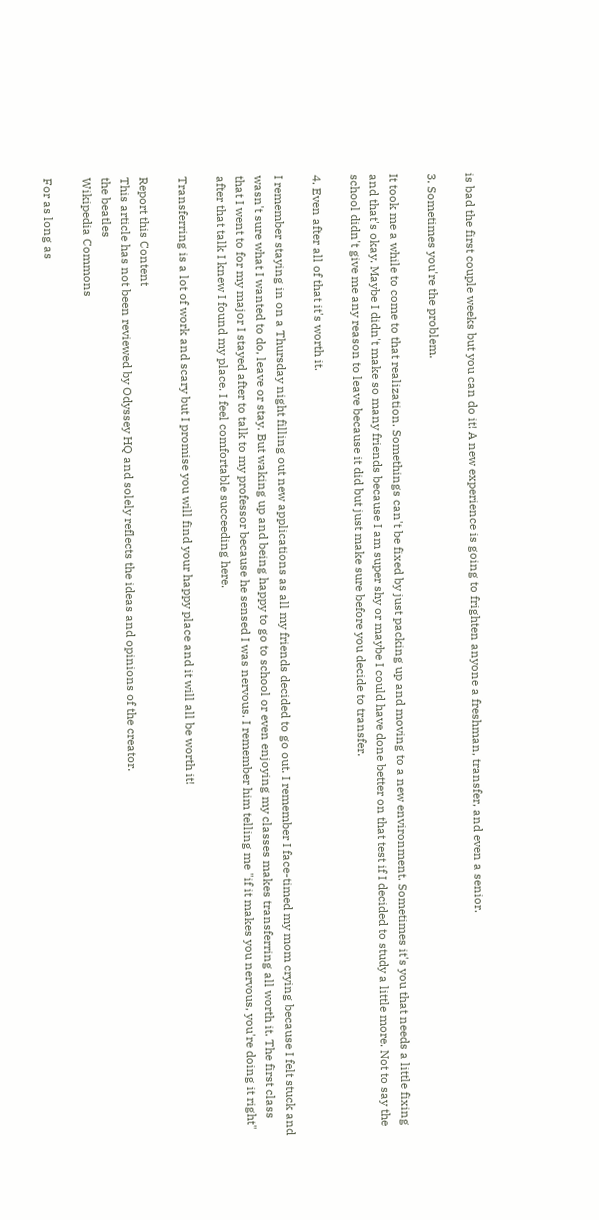is bad the first couple weeks but you can do it! A new experience is going to frighten anyone a freshman, transfer, and even a senior.

3. Sometimes you're the problem.

It took me a while to come to that realization. Somethings can't be fixed by just packing up and moving to a new environment. Sometimes it's you that needs a little fixing and that's okay. Maybe I didn't make so many friends because I am super shy or maybe I could have done better on that test if I decided to study a little more. Not to say the school didn't give me any reason to leave because it did but just make sure before you decide to transfer.

4. Even after all of that it's worth it.

I remember staying in on a Thursday night filling out new applications as all my friends decided to go out. I remember I face-timed my mom crying because I felt stuck and wasn't sure what I wanted to do, leave or stay. But waking up and being happy to go to school or even enjoying my classes makes transferring all worth it. The first class that I went to for my major I stayed after to talk to my professor because he sensed I was nervous. I remember him telling me "if it makes you nervous, you're doing it right" after that talk I knew I found my place. I feel comfortable succeeding here.

Transferring is a lot of work and scary but I promise you will find your happy place and it will all be worth it!

Report this Content
This article has not been reviewed by Odyssey HQ and solely reflects the ideas and opinions of the creator.
the beatles
Wikipedia Commons

For as long as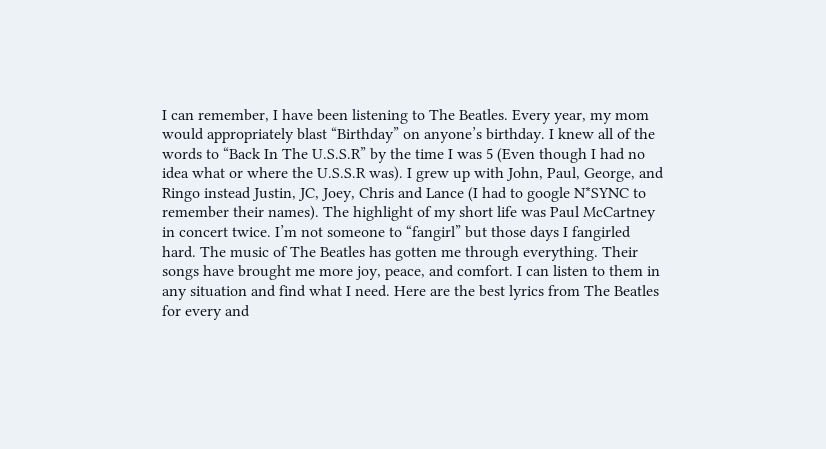I can remember, I have been listening to The Beatles. Every year, my mom would appropriately blast “Birthday” on anyone’s birthday. I knew all of the words to “Back In The U.S.S.R” by the time I was 5 (Even though I had no idea what or where the U.S.S.R was). I grew up with John, Paul, George, and Ringo instead Justin, JC, Joey, Chris and Lance (I had to google N*SYNC to remember their names). The highlight of my short life was Paul McCartney in concert twice. I’m not someone to “fangirl” but those days I fangirled hard. The music of The Beatles has gotten me through everything. Their songs have brought me more joy, peace, and comfort. I can listen to them in any situation and find what I need. Here are the best lyrics from The Beatles for every and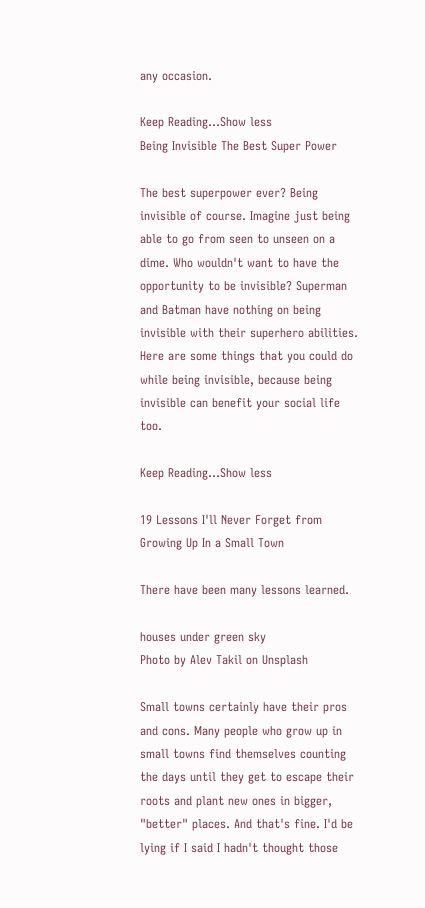any occasion.

Keep Reading...Show less
Being Invisible The Best Super Power

The best superpower ever? Being invisible of course. Imagine just being able to go from seen to unseen on a dime. Who wouldn't want to have the opportunity to be invisible? Superman and Batman have nothing on being invisible with their superhero abilities. Here are some things that you could do while being invisible, because being invisible can benefit your social life too.

Keep Reading...Show less

19 Lessons I'll Never Forget from Growing Up In a Small Town

There have been many lessons learned.

houses under green sky
Photo by Alev Takil on Unsplash

Small towns certainly have their pros and cons. Many people who grow up in small towns find themselves counting the days until they get to escape their roots and plant new ones in bigger, "better" places. And that's fine. I'd be lying if I said I hadn't thought those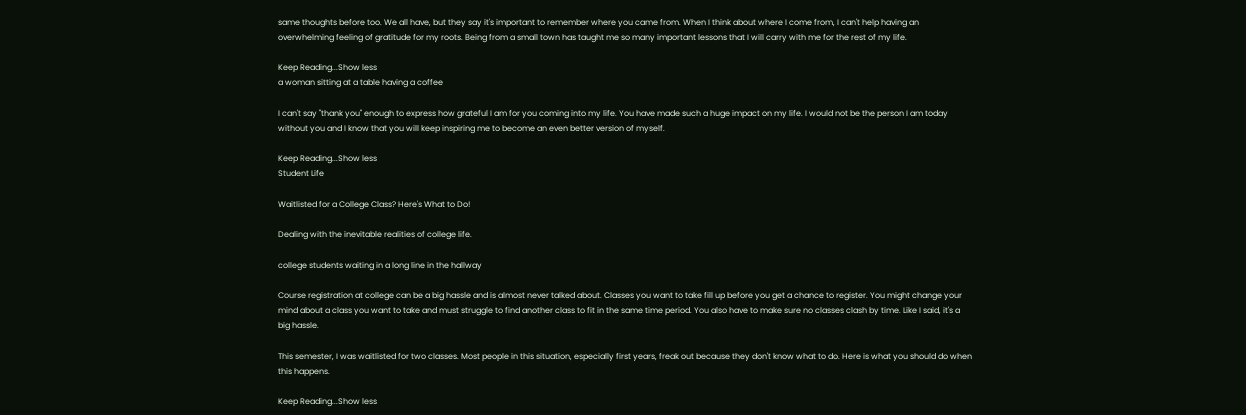same thoughts before too. We all have, but they say it's important to remember where you came from. When I think about where I come from, I can't help having an overwhelming feeling of gratitude for my roots. Being from a small town has taught me so many important lessons that I will carry with me for the rest of my life.

Keep Reading...Show less
a woman sitting at a table having a coffee

I can't say "thank you" enough to express how grateful I am for you coming into my life. You have made such a huge impact on my life. I would not be the person I am today without you and I know that you will keep inspiring me to become an even better version of myself.

Keep Reading...Show less
Student Life

Waitlisted for a College Class? Here's What to Do!

Dealing with the inevitable realities of college life.

college students waiting in a long line in the hallway

Course registration at college can be a big hassle and is almost never talked about. Classes you want to take fill up before you get a chance to register. You might change your mind about a class you want to take and must struggle to find another class to fit in the same time period. You also have to make sure no classes clash by time. Like I said, it's a big hassle.

This semester, I was waitlisted for two classes. Most people in this situation, especially first years, freak out because they don't know what to do. Here is what you should do when this happens.

Keep Reading...Show less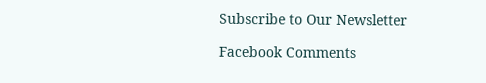Subscribe to Our Newsletter

Facebook Comments